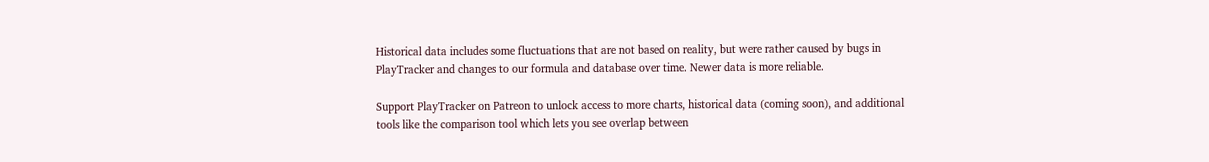Historical data includes some fluctuations that are not based on reality, but were rather caused by bugs in PlayTracker and changes to our formula and database over time. Newer data is more reliable.

Support PlayTracker on Patreon to unlock access to more charts, historical data (coming soon), and additional tools like the comparison tool which lets you see overlap between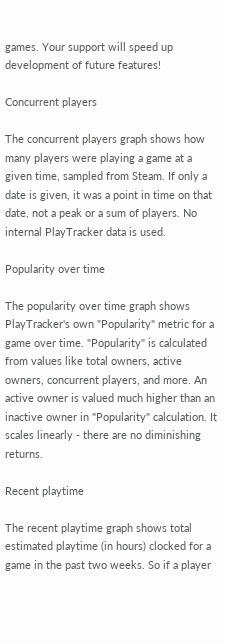games. Your support will speed up development of future features!

Concurrent players

The concurrent players graph shows how many players were playing a game at a given time, sampled from Steam. If only a date is given, it was a point in time on that date, not a peak or a sum of players. No internal PlayTracker data is used.

Popularity over time

The popularity over time graph shows PlayTracker's own "Popularity" metric for a game over time. "Popularity" is calculated from values like total owners, active owners, concurrent players, and more. An active owner is valued much higher than an inactive owner in "Popularity" calculation. It scales linearly - there are no diminishing returns.

Recent playtime

The recent playtime graph shows total estimated playtime (in hours) clocked for a game in the past two weeks. So if a player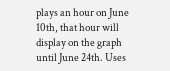plays an hour on June 10th, that hour will display on the graph until June 24th. Uses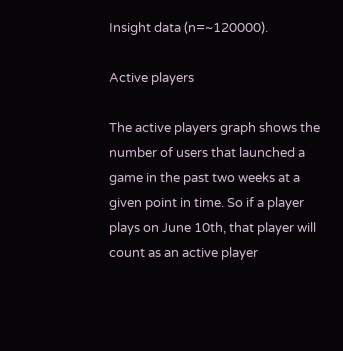Insight data (n=~120000).

Active players

The active players graph shows the number of users that launched a game in the past two weeks at a given point in time. So if a player plays on June 10th, that player will count as an active player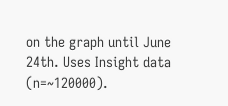on the graph until June 24th. Uses Insight data (n=~120000).